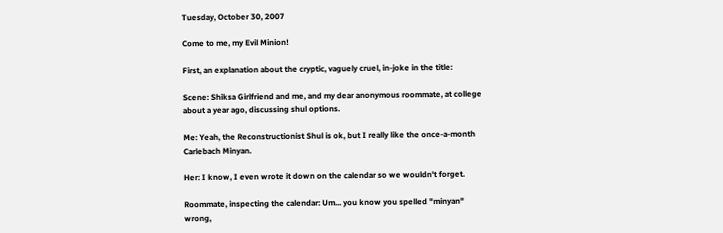Tuesday, October 30, 2007

Come to me, my Evil Minion!

First, an explanation about the cryptic, vaguely cruel, in-joke in the title:

Scene: Shiksa Girlfriend and me, and my dear anonymous roommate, at college about a year ago, discussing shul options.

Me: Yeah, the Reconstructionist Shul is ok, but I really like the once-a-month Carlebach Minyan.

Her: I know, I even wrote it down on the calendar so we wouldn't forget.

Roommate, inspecting the calendar: Um... you know you spelled "minyan" wrong,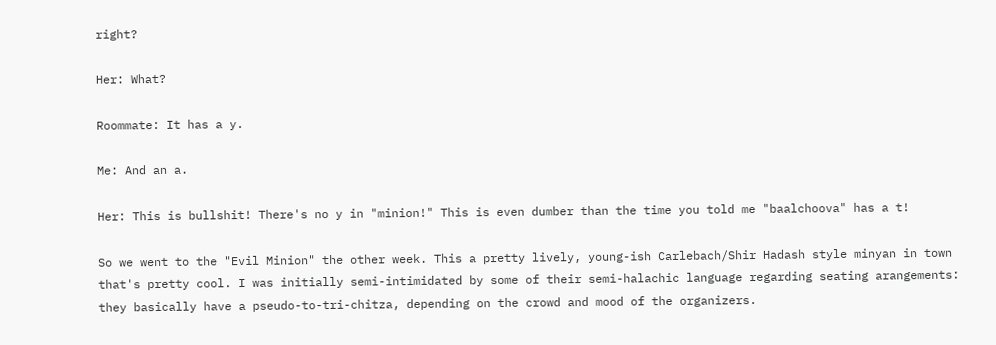right?

Her: What?

Roommate: It has a y.

Me: And an a.

Her: This is bullshit! There's no y in "minion!" This is even dumber than the time you told me "baalchoova" has a t!

So we went to the "Evil Minion" the other week. This a pretty lively, young-ish Carlebach/Shir Hadash style minyan in town that's pretty cool. I was initially semi-intimidated by some of their semi-halachic language regarding seating arangements: they basically have a pseudo-to-tri-chitza, depending on the crowd and mood of the organizers.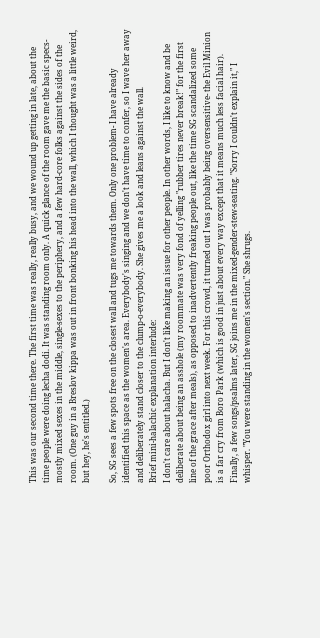This was our second time there. The first time was really, really busy, and we wound up getting in late, about the time people were doing lecha dodi. It was standing room only. A quick glance of the room gave me the basic specs- mostly mixed sexes in the middle, single-sexes to the periphery, and a few hard-core folks against the sides of the room. (One guy in a Breslov kippa was out in front bonking his head into the wall, which I thought was a little weird, but hey, he's entitled.)

So, SG sees a few spots free on the closest wall and tugs me towards them. Only one problem- I have already identified this space as the women's area. Everybody's singing and we don't have time to confer, so I wave her away and deliberately stand closer to the clump-o-everybody. She gives me a look and leans against the wall.
Brief mini-halachic explanation interlude:
I don't care about halacha. But I don't like making an issue for other people. In other words, I like to know and be deliberate about being an asshole (my roommate was very fond of yelling "rubber tires never break!" for the first line of the grace after meals), as opposed to inadvertently freaking people out, like the time SG scandalized some poor Orthodox girl into next week. For this crowd, it turned out I was probably being oversensitive- the Evil Minion is a far cry from Boro Park (which is good in just about every way except that it means much less facial hair).
Finally, a few songs/psalms later, SG joins me in the mixed-gender-stew-seating. "Sorry I couldn't explain it," I whisper. "You were standing in the women's section." She shrugs.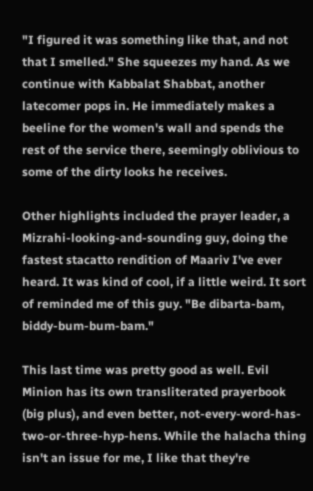"I figured it was something like that, and not that I smelled." She squeezes my hand. As we continue with Kabbalat Shabbat, another latecomer pops in. He immediately makes a beeline for the women's wall and spends the rest of the service there, seemingly oblivious to some of the dirty looks he receives.

Other highlights included the prayer leader, a Mizrahi-looking-and-sounding guy, doing the fastest stacatto rendition of Maariv I've ever heard. It was kind of cool, if a little weird. It sort of reminded me of this guy. "Be dibarta-bam, biddy-bum-bum-bam."

This last time was pretty good as well. Evil Minion has its own transliterated prayerbook (big plus), and even better, not-every-word-has-two-or-three-hyp-hens. While the halacha thing isn't an issue for me, I like that they're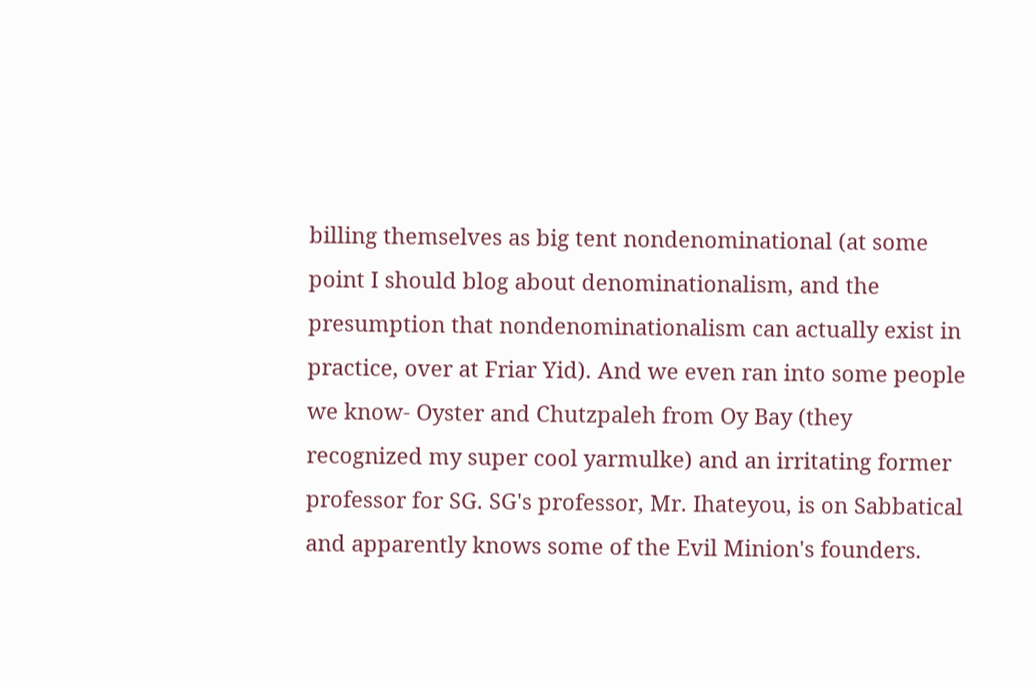billing themselves as big tent nondenominational (at some point I should blog about denominationalism, and the presumption that nondenominationalism can actually exist in practice, over at Friar Yid). And we even ran into some people we know- Oyster and Chutzpaleh from Oy Bay (they recognized my super cool yarmulke) and an irritating former professor for SG. SG's professor, Mr. Ihateyou, is on Sabbatical and apparently knows some of the Evil Minion's founders.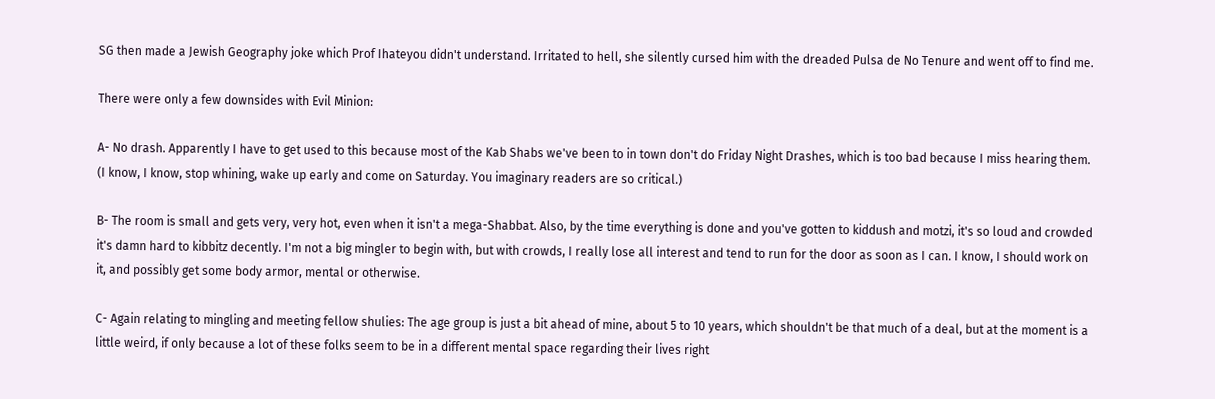SG then made a Jewish Geography joke which Prof Ihateyou didn't understand. Irritated to hell, she silently cursed him with the dreaded Pulsa de No Tenure and went off to find me.

There were only a few downsides with Evil Minion:

A- No drash. Apparently I have to get used to this because most of the Kab Shabs we've been to in town don't do Friday Night Drashes, which is too bad because I miss hearing them. (I know, I know, stop whining, wake up early and come on Saturday. You imaginary readers are so critical.)

B- The room is small and gets very, very hot, even when it isn't a mega-Shabbat. Also, by the time everything is done and you've gotten to kiddush and motzi, it's so loud and crowded it's damn hard to kibbitz decently. I'm not a big mingler to begin with, but with crowds, I really lose all interest and tend to run for the door as soon as I can. I know, I should work on it, and possibly get some body armor, mental or otherwise.

C- Again relating to mingling and meeting fellow shulies: The age group is just a bit ahead of mine, about 5 to 10 years, which shouldn't be that much of a deal, but at the moment is a little weird, if only because a lot of these folks seem to be in a different mental space regarding their lives right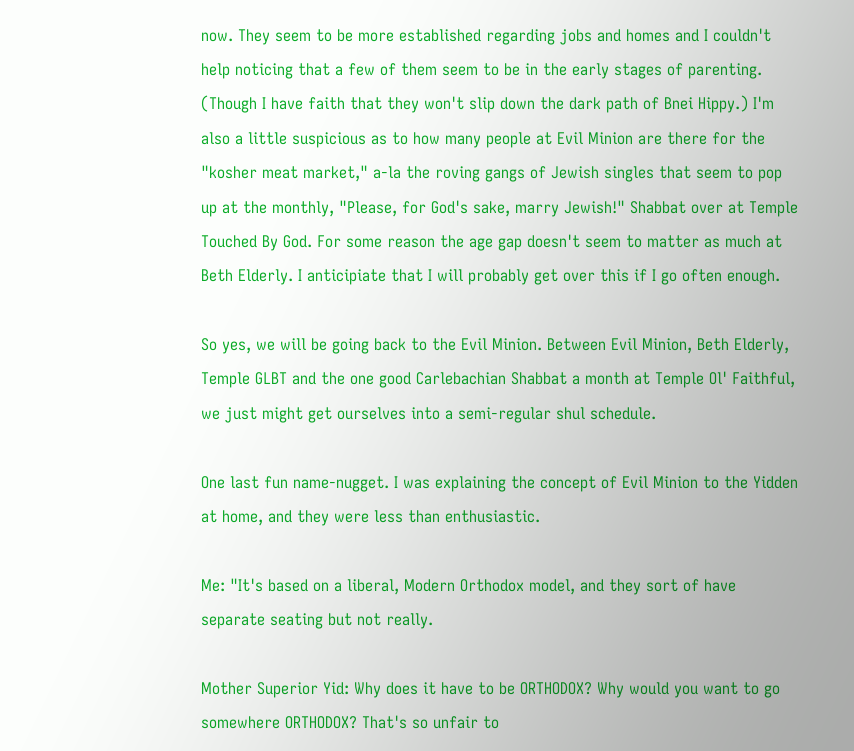now. They seem to be more established regarding jobs and homes and I couldn't help noticing that a few of them seem to be in the early stages of parenting. (Though I have faith that they won't slip down the dark path of Bnei Hippy.) I'm also a little suspicious as to how many people at Evil Minion are there for the "kosher meat market," a-la the roving gangs of Jewish singles that seem to pop up at the monthly, "Please, for God's sake, marry Jewish!" Shabbat over at Temple Touched By God. For some reason the age gap doesn't seem to matter as much at Beth Elderly. I anticipiate that I will probably get over this if I go often enough.

So yes, we will be going back to the Evil Minion. Between Evil Minion, Beth Elderly, Temple GLBT and the one good Carlebachian Shabbat a month at Temple Ol' Faithful, we just might get ourselves into a semi-regular shul schedule.

One last fun name-nugget. I was explaining the concept of Evil Minion to the Yidden at home, and they were less than enthusiastic.

Me: "It's based on a liberal, Modern Orthodox model, and they sort of have separate seating but not really.

Mother Superior Yid: Why does it have to be ORTHODOX? Why would you want to go somewhere ORTHODOX? That's so unfair to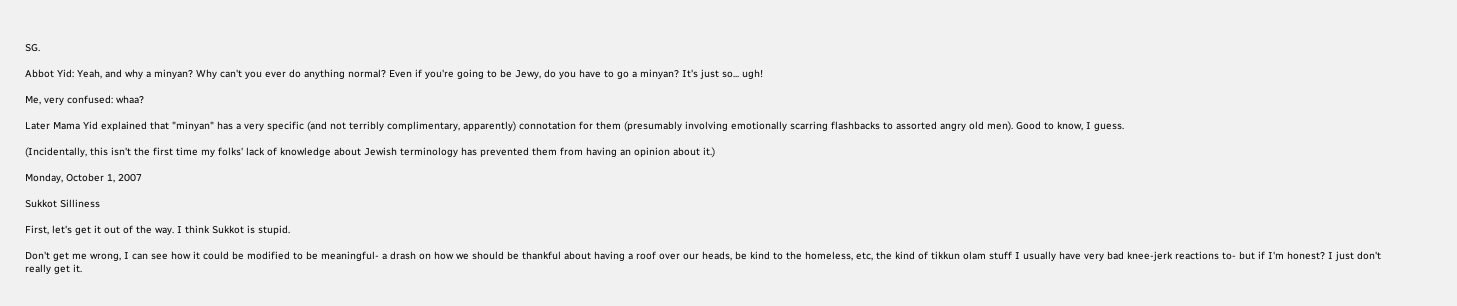SG.

Abbot Yid: Yeah, and why a minyan? Why can't you ever do anything normal? Even if you're going to be Jewy, do you have to go a minyan? It's just so... ugh!

Me, very confused: whaa?

Later Mama Yid explained that "minyan" has a very specific (and not terribly complimentary, apparently) connotation for them (presumably involving emotionally scarring flashbacks to assorted angry old men). Good to know, I guess.

(Incidentally, this isn't the first time my folks' lack of knowledge about Jewish terminology has prevented them from having an opinion about it.)

Monday, October 1, 2007

Sukkot Silliness

First, let's get it out of the way. I think Sukkot is stupid.

Don't get me wrong, I can see how it could be modified to be meaningful- a drash on how we should be thankful about having a roof over our heads, be kind to the homeless, etc, the kind of tikkun olam stuff I usually have very bad knee-jerk reactions to- but if I'm honest? I just don't really get it.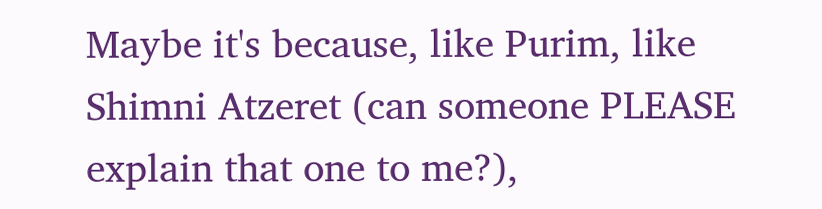Maybe it's because, like Purim, like Shimni Atzeret (can someone PLEASE explain that one to me?),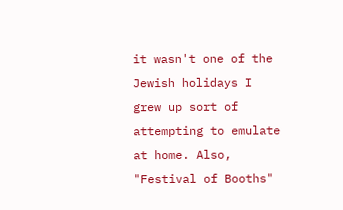it wasn't one of the Jewish holidays I grew up sort of attempting to emulate at home. Also, "Festival of Booths"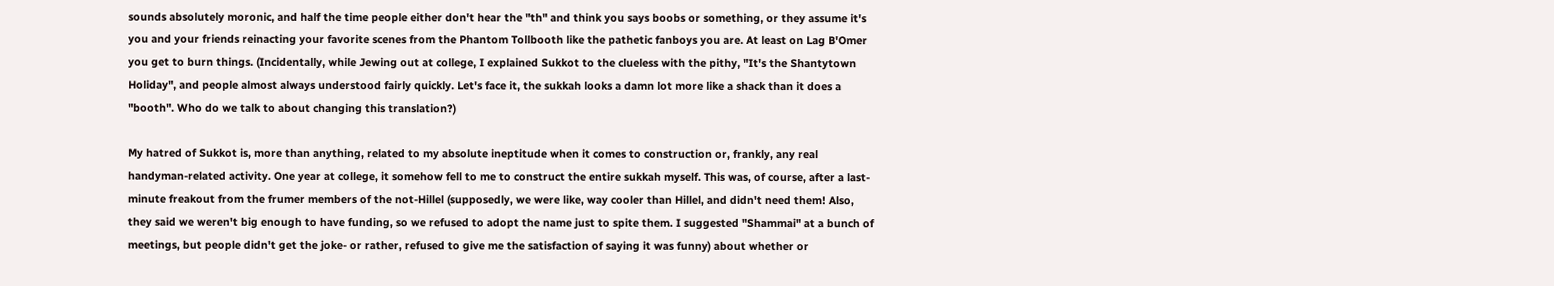sounds absolutely moronic, and half the time people either don't hear the "th" and think you says boobs or something, or they assume it's you and your friends reinacting your favorite scenes from the Phantom Tollbooth like the pathetic fanboys you are. At least on Lag B'Omer you get to burn things. (Incidentally, while Jewing out at college, I explained Sukkot to the clueless with the pithy, "It's the Shantytown Holiday", and people almost always understood fairly quickly. Let's face it, the sukkah looks a damn lot more like a shack than it does a "booth". Who do we talk to about changing this translation?)

My hatred of Sukkot is, more than anything, related to my absolute ineptitude when it comes to construction or, frankly, any real handyman-related activity. One year at college, it somehow fell to me to construct the entire sukkah myself. This was, of course, after a last-minute freakout from the frumer members of the not-Hillel (supposedly, we were like, way cooler than Hillel, and didn't need them! Also, they said we weren't big enough to have funding, so we refused to adopt the name just to spite them. I suggested "Shammai" at a bunch of meetings, but people didn't get the joke- or rather, refused to give me the satisfaction of saying it was funny) about whether or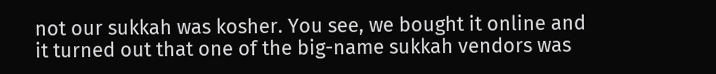not our sukkah was kosher. You see, we bought it online and it turned out that one of the big-name sukkah vendors was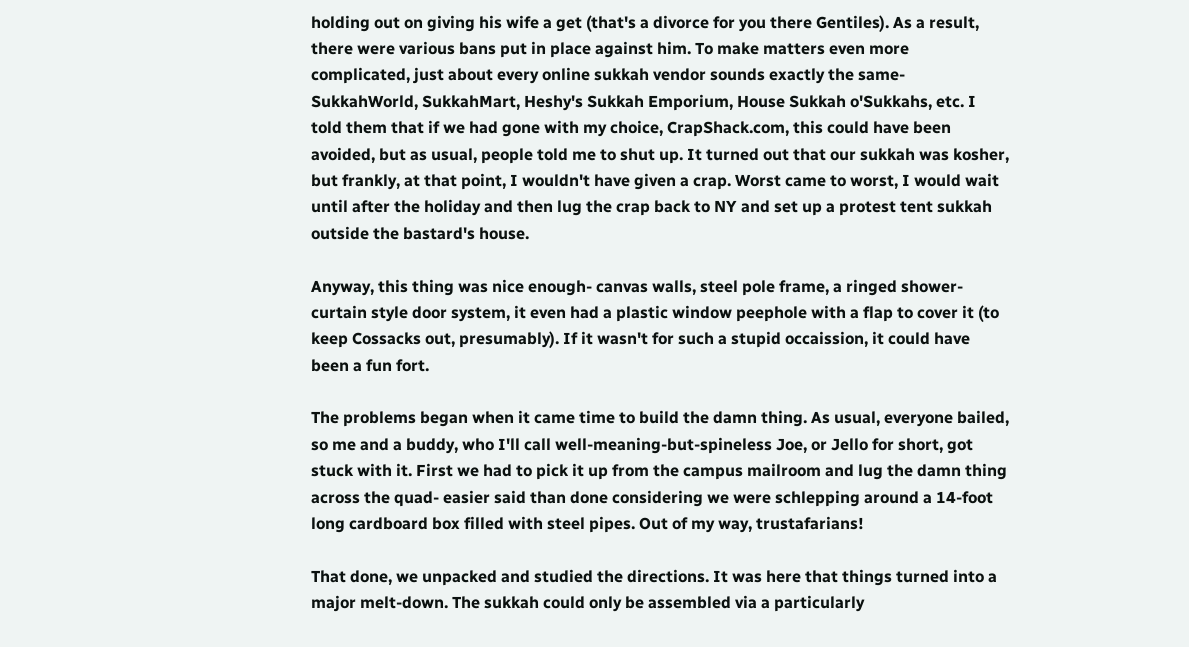holding out on giving his wife a get (that's a divorce for you there Gentiles). As a result, there were various bans put in place against him. To make matters even more complicated, just about every online sukkah vendor sounds exactly the same- SukkahWorld, SukkahMart, Heshy's Sukkah Emporium, House Sukkah o'Sukkahs, etc. I told them that if we had gone with my choice, CrapShack.com, this could have been avoided, but as usual, people told me to shut up. It turned out that our sukkah was kosher, but frankly, at that point, I wouldn't have given a crap. Worst came to worst, I would wait until after the holiday and then lug the crap back to NY and set up a protest tent sukkah outside the bastard's house.

Anyway, this thing was nice enough- canvas walls, steel pole frame, a ringed shower-curtain style door system, it even had a plastic window peephole with a flap to cover it (to keep Cossacks out, presumably). If it wasn't for such a stupid occaission, it could have been a fun fort.

The problems began when it came time to build the damn thing. As usual, everyone bailed, so me and a buddy, who I'll call well-meaning-but-spineless Joe, or Jello for short, got stuck with it. First we had to pick it up from the campus mailroom and lug the damn thing across the quad- easier said than done considering we were schlepping around a 14-foot long cardboard box filled with steel pipes. Out of my way, trustafarians!

That done, we unpacked and studied the directions. It was here that things turned into a major melt-down. The sukkah could only be assembled via a particularly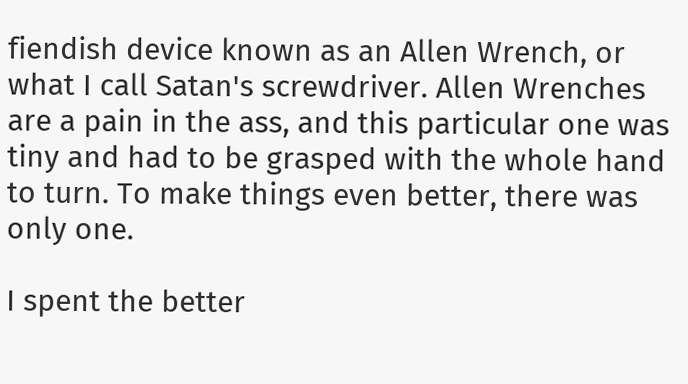fiendish device known as an Allen Wrench, or what I call Satan's screwdriver. Allen Wrenches are a pain in the ass, and this particular one was tiny and had to be grasped with the whole hand to turn. To make things even better, there was only one.

I spent the better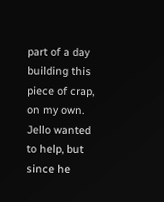part of a day building this piece of crap, on my own. Jello wanted to help, but since he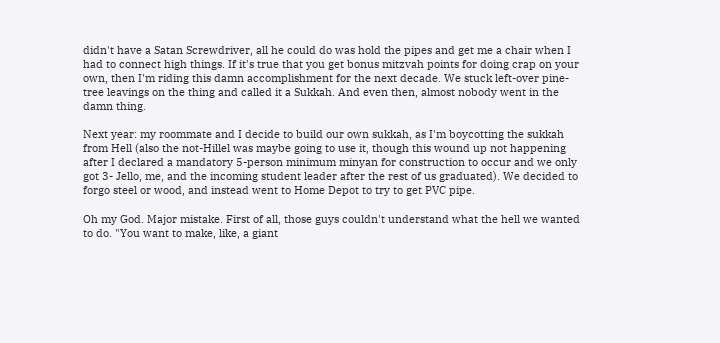didn't have a Satan Screwdriver, all he could do was hold the pipes and get me a chair when I had to connect high things. If it's true that you get bonus mitzvah points for doing crap on your own, then I'm riding this damn accomplishment for the next decade. We stuck left-over pine-tree leavings on the thing and called it a Sukkah. And even then, almost nobody went in the damn thing.

Next year: my roommate and I decide to build our own sukkah, as I'm boycotting the sukkah from Hell (also the not-Hillel was maybe going to use it, though this wound up not happening after I declared a mandatory 5-person minimum minyan for construction to occur and we only got 3- Jello, me, and the incoming student leader after the rest of us graduated). We decided to forgo steel or wood, and instead went to Home Depot to try to get PVC pipe.

Oh my God. Major mistake. First of all, those guys couldn't understand what the hell we wanted to do. "You want to make, like, a giant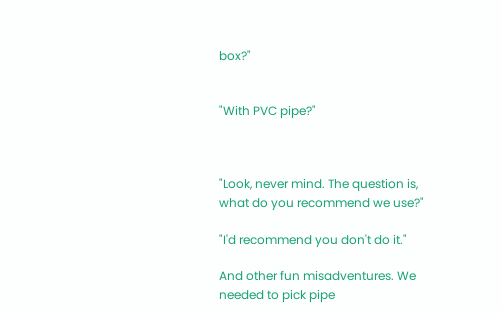box?"


"With PVC pipe?"



"Look, never mind. The question is, what do you recommend we use?"

"I'd recommend you don't do it."

And other fun misadventures. We needed to pick pipe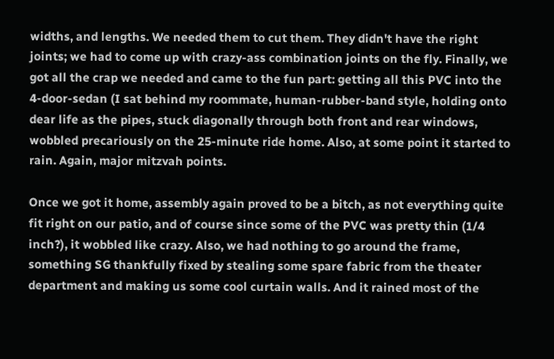widths, and lengths. We needed them to cut them. They didn't have the right joints; we had to come up with crazy-ass combination joints on the fly. Finally, we got all the crap we needed and came to the fun part: getting all this PVC into the 4-door-sedan (I sat behind my roommate, human-rubber-band style, holding onto dear life as the pipes, stuck diagonally through both front and rear windows, wobbled precariously on the 25-minute ride home. Also, at some point it started to rain. Again, major mitzvah points.

Once we got it home, assembly again proved to be a bitch, as not everything quite fit right on our patio, and of course since some of the PVC was pretty thin (1/4 inch?), it wobbled like crazy. Also, we had nothing to go around the frame, something SG thankfully fixed by stealing some spare fabric from the theater department and making us some cool curtain walls. And it rained most of the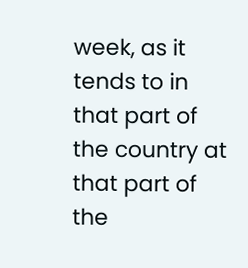week, as it tends to in that part of the country at that part of the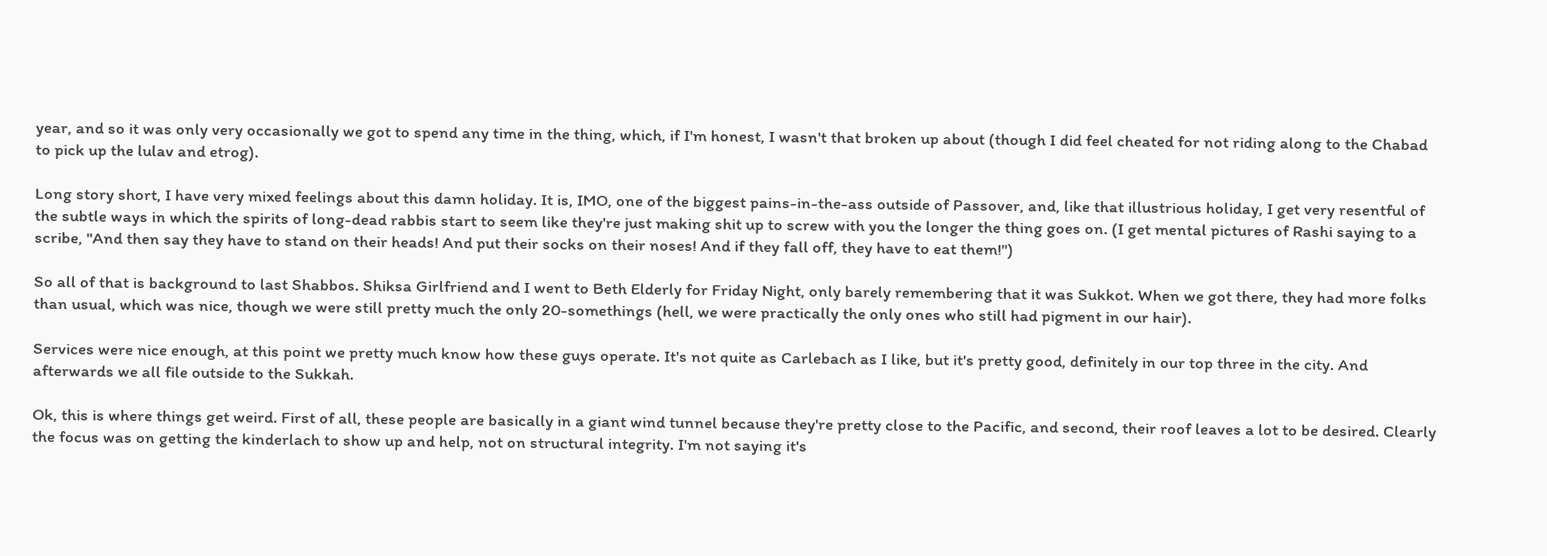year, and so it was only very occasionally we got to spend any time in the thing, which, if I'm honest, I wasn't that broken up about (though I did feel cheated for not riding along to the Chabad to pick up the lulav and etrog).

Long story short, I have very mixed feelings about this damn holiday. It is, IMO, one of the biggest pains-in-the-ass outside of Passover, and, like that illustrious holiday, I get very resentful of the subtle ways in which the spirits of long-dead rabbis start to seem like they're just making shit up to screw with you the longer the thing goes on. (I get mental pictures of Rashi saying to a scribe, "And then say they have to stand on their heads! And put their socks on their noses! And if they fall off, they have to eat them!")

So all of that is background to last Shabbos. Shiksa Girlfriend and I went to Beth Elderly for Friday Night, only barely remembering that it was Sukkot. When we got there, they had more folks than usual, which was nice, though we were still pretty much the only 20-somethings (hell, we were practically the only ones who still had pigment in our hair).

Services were nice enough, at this point we pretty much know how these guys operate. It's not quite as Carlebach as I like, but it's pretty good, definitely in our top three in the city. And afterwards we all file outside to the Sukkah.

Ok, this is where things get weird. First of all, these people are basically in a giant wind tunnel because they're pretty close to the Pacific, and second, their roof leaves a lot to be desired. Clearly the focus was on getting the kinderlach to show up and help, not on structural integrity. I'm not saying it's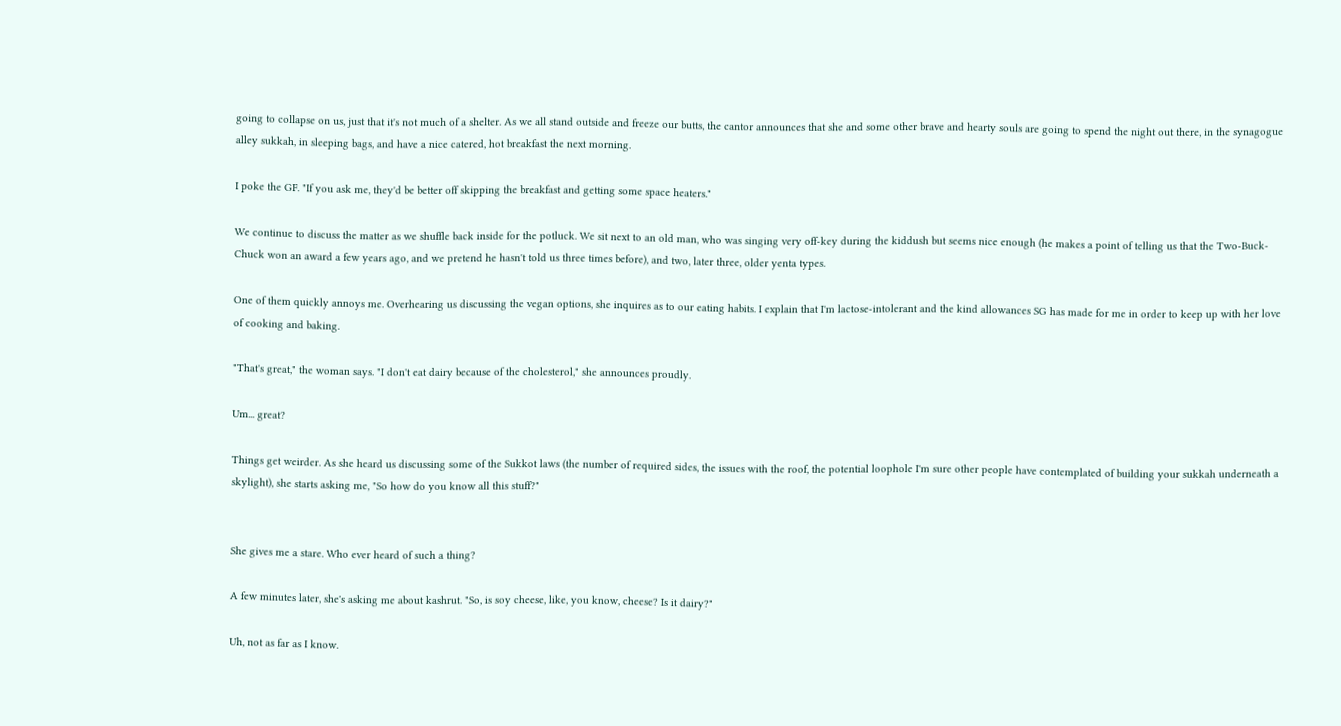going to collapse on us, just that it's not much of a shelter. As we all stand outside and freeze our butts, the cantor announces that she and some other brave and hearty souls are going to spend the night out there, in the synagogue alley sukkah, in sleeping bags, and have a nice catered, hot breakfast the next morning.

I poke the GF. "If you ask me, they'd be better off skipping the breakfast and getting some space heaters."

We continue to discuss the matter as we shuffle back inside for the potluck. We sit next to an old man, who was singing very off-key during the kiddush but seems nice enough (he makes a point of telling us that the Two-Buck-Chuck won an award a few years ago, and we pretend he hasn't told us three times before), and two, later three, older yenta types.

One of them quickly annoys me. Overhearing us discussing the vegan options, she inquires as to our eating habits. I explain that I'm lactose-intolerant and the kind allowances SG has made for me in order to keep up with her love of cooking and baking.

"That's great," the woman says. "I don't eat dairy because of the cholesterol," she announces proudly.

Um... great?

Things get weirder. As she heard us discussing some of the Sukkot laws (the number of required sides, the issues with the roof, the potential loophole I'm sure other people have contemplated of building your sukkah underneath a skylight), she starts asking me, "So how do you know all this stuff?"


She gives me a stare. Who ever heard of such a thing?

A few minutes later, she's asking me about kashrut. "So, is soy cheese, like, you know, cheese? Is it dairy?"

Uh, not as far as I know.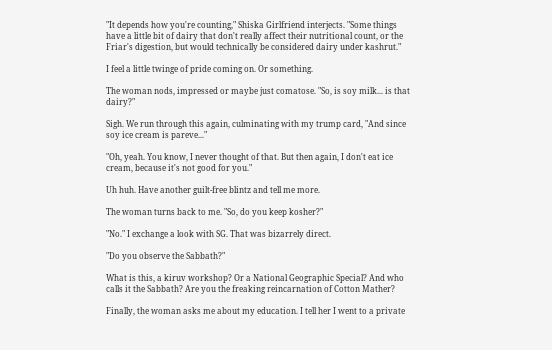"It depends how you're counting," Shiska Girlfriend interjects. "Some things have a little bit of dairy that don't really affect their nutritional count, or the Friar's digestion, but would technically be considered dairy under kashrut."

I feel a little twinge of pride coming on. Or something.

The woman nods, impressed or maybe just comatose. "So, is soy milk... is that dairy?"

Sigh. We run through this again, culminating with my trump card, "And since soy ice cream is pareve..."

"Oh, yeah. You know, I never thought of that. But then again, I don't eat ice cream, because it's not good for you."

Uh huh. Have another guilt-free blintz and tell me more.

The woman turns back to me. "So, do you keep kosher?"

"No." I exchange a look with SG. That was bizarrely direct.

"Do you observe the Sabbath?"

What is this, a kiruv workshop? Or a National Geographic Special? And who calls it the Sabbath? Are you the freaking reincarnation of Cotton Mather?

Finally, the woman asks me about my education. I tell her I went to a private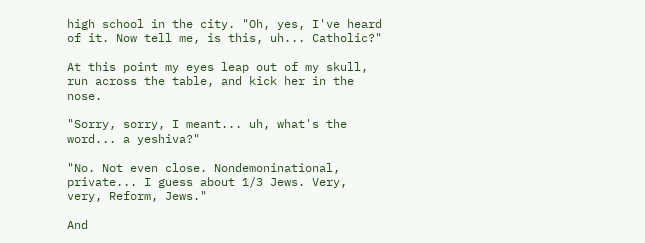high school in the city. "Oh, yes, I've heard of it. Now tell me, is this, uh... Catholic?"

At this point my eyes leap out of my skull, run across the table, and kick her in the nose.

"Sorry, sorry, I meant... uh, what's the word... a yeshiva?"

"No. Not even close. Nondemoninational, private... I guess about 1/3 Jews. Very, very, Reform, Jews."

And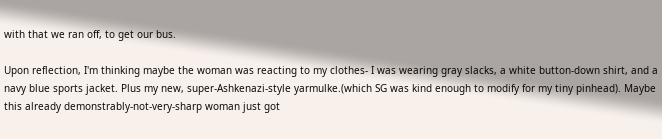with that we ran off, to get our bus.

Upon reflection, I'm thinking maybe the woman was reacting to my clothes- I was wearing gray slacks, a white button-down shirt, and a navy blue sports jacket. Plus my new, super-Ashkenazi-style yarmulke.(which SG was kind enough to modify for my tiny pinhead). Maybe this already demonstrably-not-very-sharp woman just got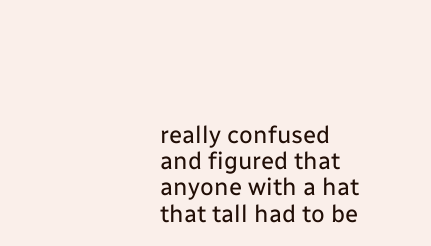really confused and figured that anyone with a hat that tall had to be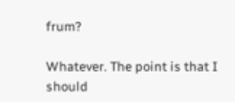frum?

Whatever. The point is that I should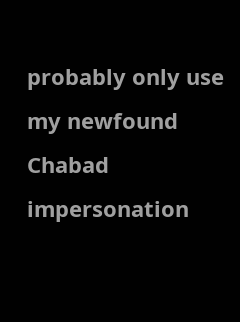probably only use my newfound Chabad impersonation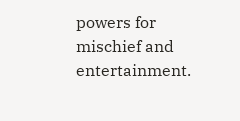powers for mischief and entertainment.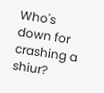Who's down for crashing a shiur?